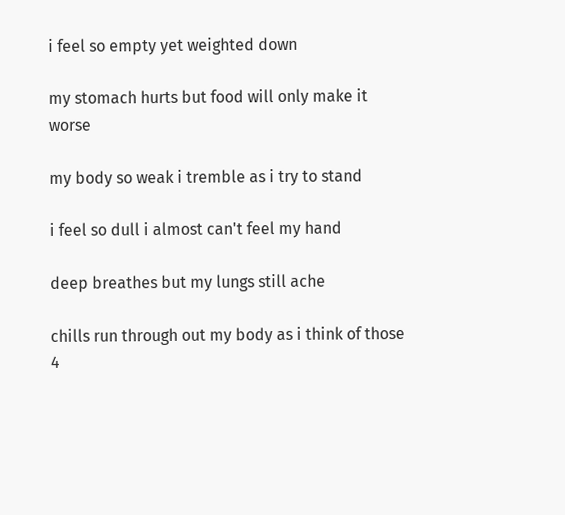i feel so empty yet weighted down

my stomach hurts but food will only make it worse

my body so weak i tremble as i try to stand

i feel so dull i almost can't feel my hand

deep breathes but my lungs still ache

chills run through out my body as i think of those 4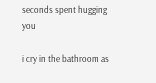seconds spent hugging you

i cry in the bathroom as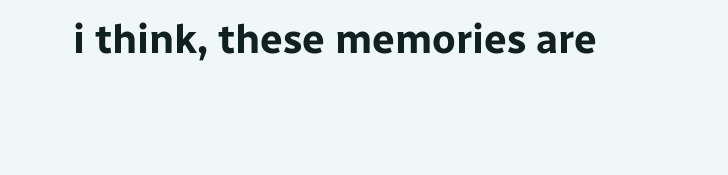i think, these memories are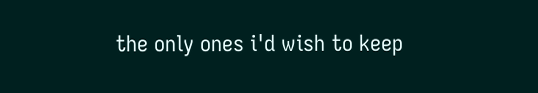the only ones i'd wish to keep